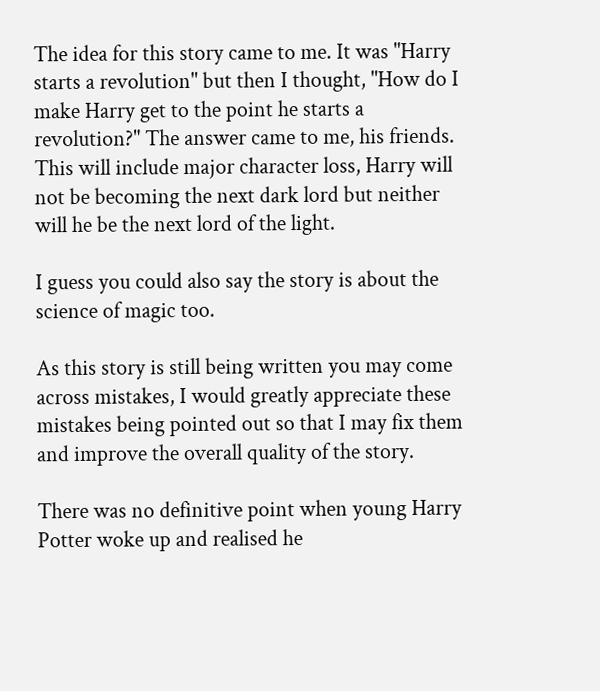The idea for this story came to me. It was "Harry starts a revolution" but then I thought, "How do I make Harry get to the point he starts a revolution?" The answer came to me, his friends. This will include major character loss, Harry will not be becoming the next dark lord but neither will he be the next lord of the light.

I guess you could also say the story is about the science of magic too.

As this story is still being written you may come across mistakes, I would greatly appreciate these mistakes being pointed out so that I may fix them and improve the overall quality of the story.

There was no definitive point when young Harry Potter woke up and realised he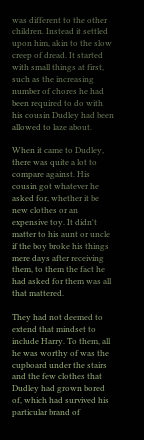was different to the other children. Instead it settled upon him, akin to the slow creep of dread. It started with small things at first, such as the increasing number of chores he had been required to do with his cousin Dudley had been allowed to laze about.

When it came to Dudley, there was quite a lot to compare against. His cousin got whatever he asked for, whether it be new clothes or an expensive toy. It didn't matter to his aunt or uncle if the boy broke his things mere days after receiving them, to them the fact he had asked for them was all that mattered.

They had not deemed to extend that mindset to include Harry. To them, all he was worthy of was the cupboard under the stairs and the few clothes that Dudley had grown bored of, which had survived his particular brand of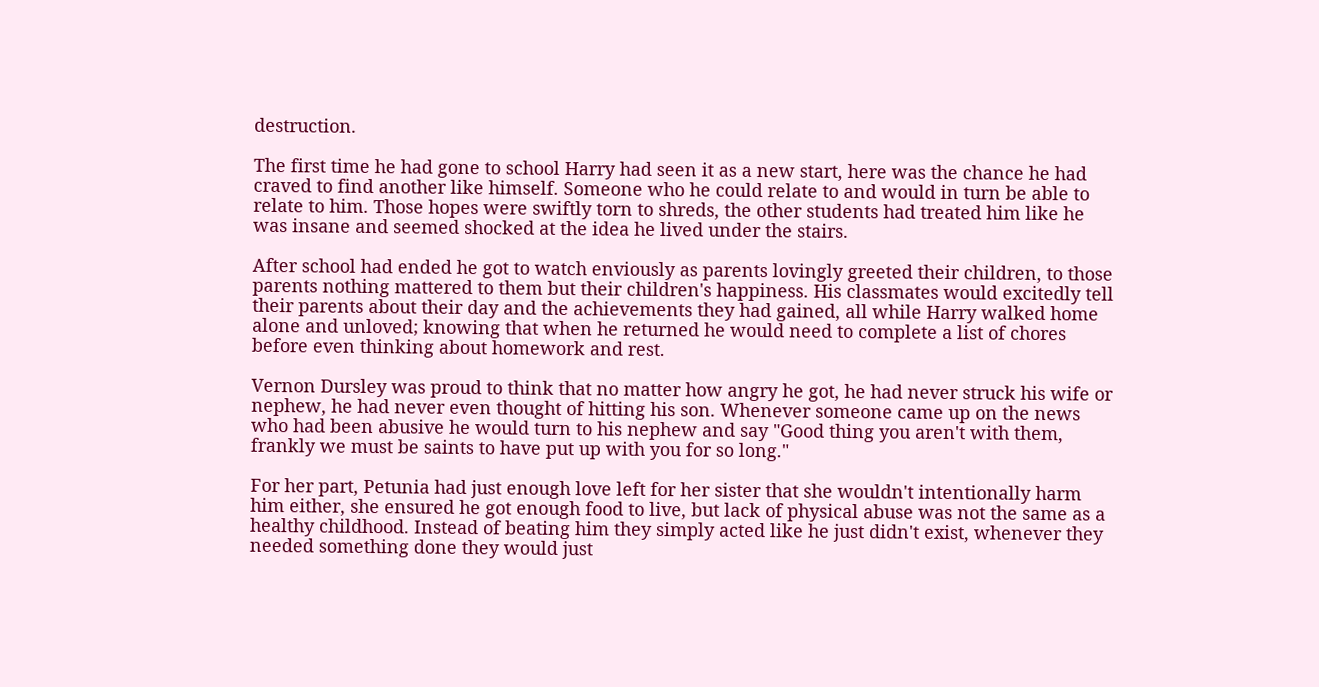destruction.

The first time he had gone to school Harry had seen it as a new start, here was the chance he had craved to find another like himself. Someone who he could relate to and would in turn be able to relate to him. Those hopes were swiftly torn to shreds, the other students had treated him like he was insane and seemed shocked at the idea he lived under the stairs.

After school had ended he got to watch enviously as parents lovingly greeted their children, to those parents nothing mattered to them but their children's happiness. His classmates would excitedly tell their parents about their day and the achievements they had gained, all while Harry walked home alone and unloved; knowing that when he returned he would need to complete a list of chores before even thinking about homework and rest.

Vernon Dursley was proud to think that no matter how angry he got, he had never struck his wife or nephew, he had never even thought of hitting his son. Whenever someone came up on the news who had been abusive he would turn to his nephew and say "Good thing you aren't with them, frankly we must be saints to have put up with you for so long."

For her part, Petunia had just enough love left for her sister that she wouldn't intentionally harm him either, she ensured he got enough food to live, but lack of physical abuse was not the same as a healthy childhood. Instead of beating him they simply acted like he just didn't exist, whenever they needed something done they would just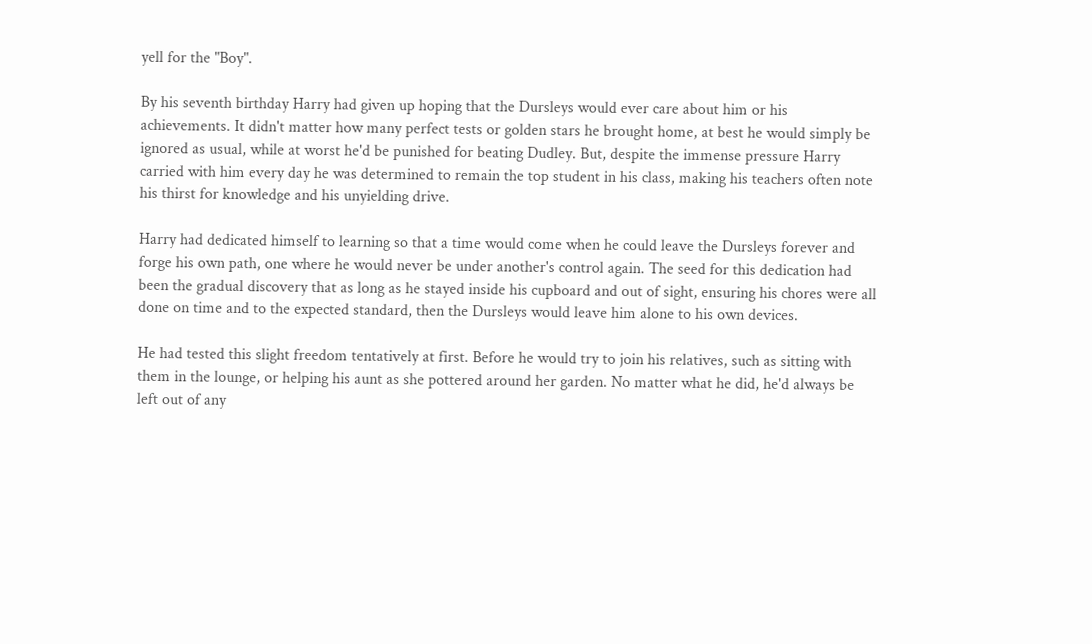yell for the "Boy".

By his seventh birthday Harry had given up hoping that the Dursleys would ever care about him or his achievements. It didn't matter how many perfect tests or golden stars he brought home, at best he would simply be ignored as usual, while at worst he'd be punished for beating Dudley. But, despite the immense pressure Harry carried with him every day he was determined to remain the top student in his class, making his teachers often note his thirst for knowledge and his unyielding drive.

Harry had dedicated himself to learning so that a time would come when he could leave the Dursleys forever and forge his own path, one where he would never be under another's control again. The seed for this dedication had been the gradual discovery that as long as he stayed inside his cupboard and out of sight, ensuring his chores were all done on time and to the expected standard, then the Dursleys would leave him alone to his own devices.

He had tested this slight freedom tentatively at first. Before he would try to join his relatives, such as sitting with them in the lounge, or helping his aunt as she pottered around her garden. No matter what he did, he'd always be left out of any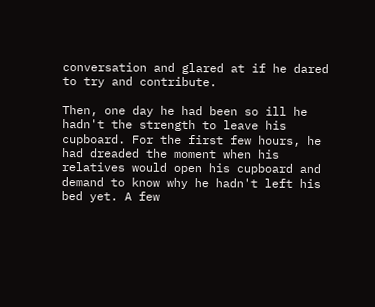conversation and glared at if he dared to try and contribute.

Then, one day he had been so ill he hadn't the strength to leave his cupboard. For the first few hours, he had dreaded the moment when his relatives would open his cupboard and demand to know why he hadn't left his bed yet. A few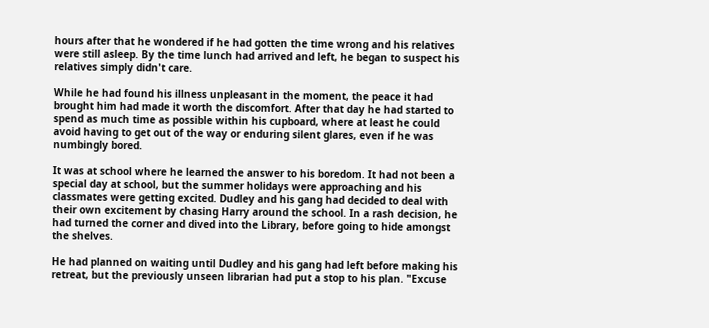hours after that he wondered if he had gotten the time wrong and his relatives were still asleep. By the time lunch had arrived and left, he began to suspect his relatives simply didn't care.

While he had found his illness unpleasant in the moment, the peace it had brought him had made it worth the discomfort. After that day he had started to spend as much time as possible within his cupboard, where at least he could avoid having to get out of the way or enduring silent glares, even if he was numbingly bored.

It was at school where he learned the answer to his boredom. It had not been a special day at school, but the summer holidays were approaching and his classmates were getting excited. Dudley and his gang had decided to deal with their own excitement by chasing Harry around the school. In a rash decision, he had turned the corner and dived into the Library, before going to hide amongst the shelves.

He had planned on waiting until Dudley and his gang had left before making his retreat, but the previously unseen librarian had put a stop to his plan. "Excuse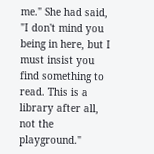me." She had said, "I don't mind you being in here, but I must insist you find something to read. This is a library after all, not the playground."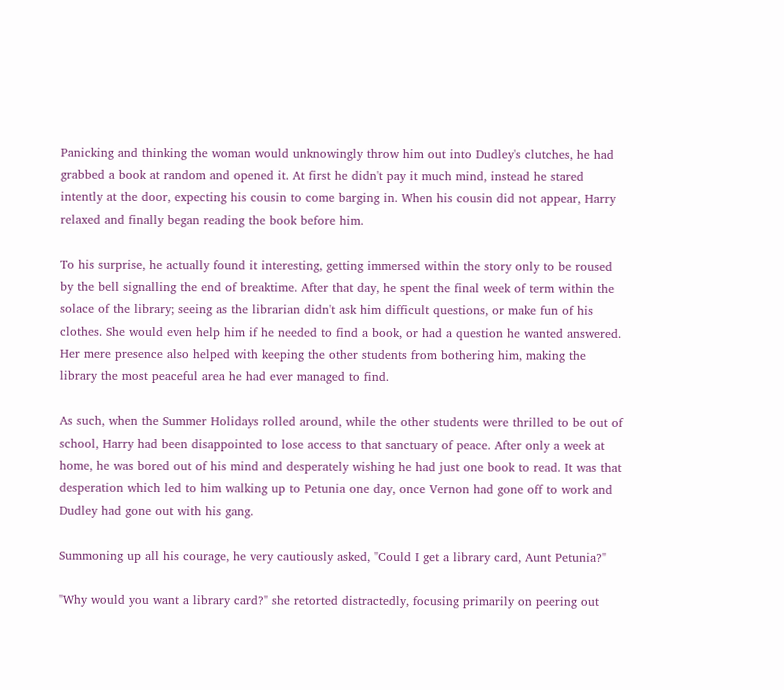Panicking and thinking the woman would unknowingly throw him out into Dudley's clutches, he had grabbed a book at random and opened it. At first he didn't pay it much mind, instead he stared intently at the door, expecting his cousin to come barging in. When his cousin did not appear, Harry relaxed and finally began reading the book before him.

To his surprise, he actually found it interesting, getting immersed within the story only to be roused by the bell signalling the end of breaktime. After that day, he spent the final week of term within the solace of the library; seeing as the librarian didn't ask him difficult questions, or make fun of his clothes. She would even help him if he needed to find a book, or had a question he wanted answered. Her mere presence also helped with keeping the other students from bothering him, making the library the most peaceful area he had ever managed to find.

As such, when the Summer Holidays rolled around, while the other students were thrilled to be out of school, Harry had been disappointed to lose access to that sanctuary of peace. After only a week at home, he was bored out of his mind and desperately wishing he had just one book to read. It was that desperation which led to him walking up to Petunia one day, once Vernon had gone off to work and Dudley had gone out with his gang.

Summoning up all his courage, he very cautiously asked, "Could I get a library card, Aunt Petunia?"

"Why would you want a library card?" she retorted distractedly, focusing primarily on peering out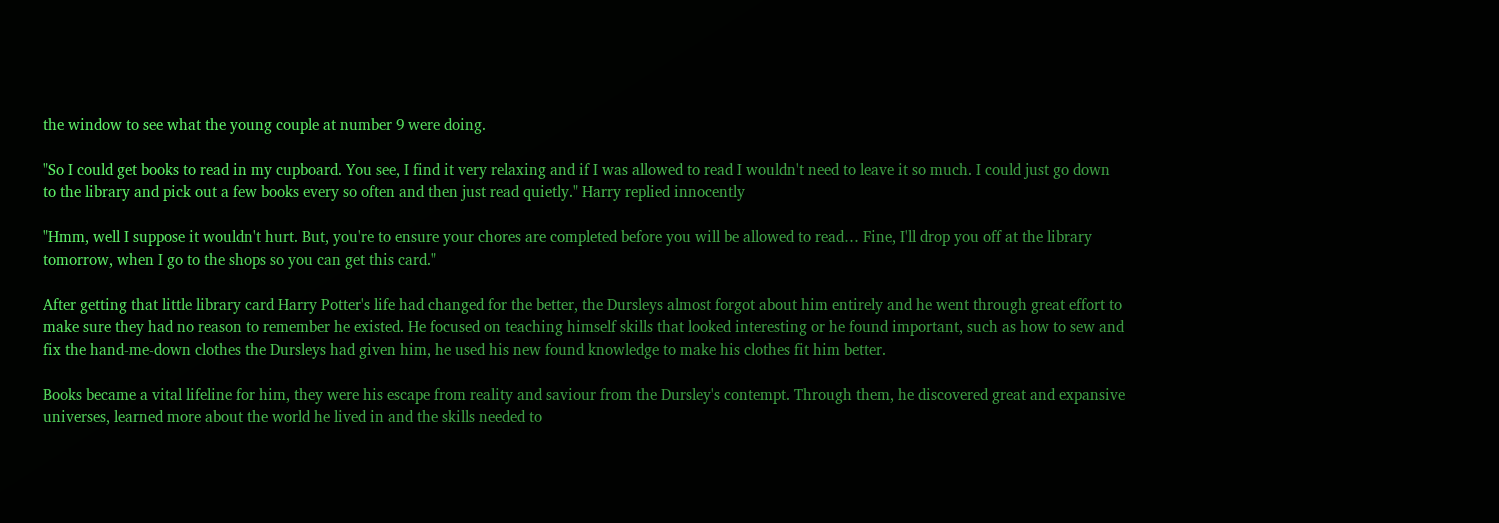the window to see what the young couple at number 9 were doing.

"So I could get books to read in my cupboard. You see, I find it very relaxing and if I was allowed to read I wouldn't need to leave it so much. I could just go down to the library and pick out a few books every so often and then just read quietly." Harry replied innocently

"Hmm, well I suppose it wouldn't hurt. But, you're to ensure your chores are completed before you will be allowed to read… Fine, I'll drop you off at the library tomorrow, when I go to the shops so you can get this card."

After getting that little library card Harry Potter's life had changed for the better, the Dursleys almost forgot about him entirely and he went through great effort to make sure they had no reason to remember he existed. He focused on teaching himself skills that looked interesting or he found important, such as how to sew and fix the hand-me-down clothes the Dursleys had given him, he used his new found knowledge to make his clothes fit him better.

Books became a vital lifeline for him, they were his escape from reality and saviour from the Dursley's contempt. Through them, he discovered great and expansive universes, learned more about the world he lived in and the skills needed to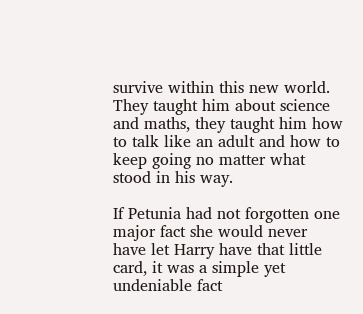survive within this new world. They taught him about science and maths, they taught him how to talk like an adult and how to keep going no matter what stood in his way.

If Petunia had not forgotten one major fact she would never have let Harry have that little card, it was a simple yet undeniable fact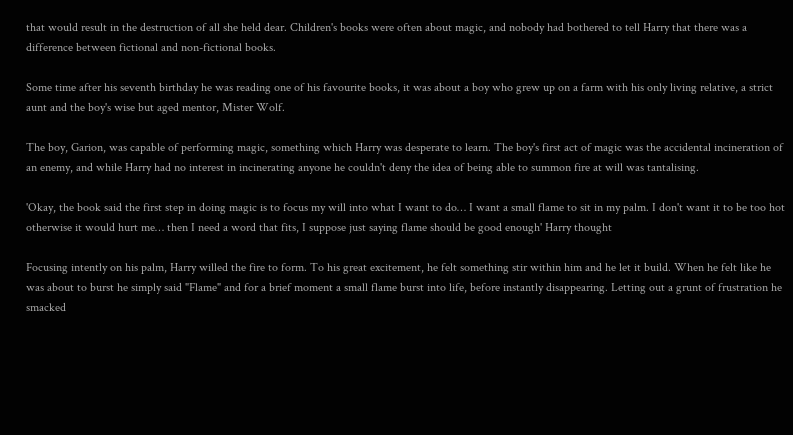that would result in the destruction of all she held dear. Children's books were often about magic, and nobody had bothered to tell Harry that there was a difference between fictional and non-fictional books.

Some time after his seventh birthday he was reading one of his favourite books, it was about a boy who grew up on a farm with his only living relative, a strict aunt and the boy's wise but aged mentor, Mister Wolf.

The boy, Garion, was capable of performing magic, something which Harry was desperate to learn. The boy's first act of magic was the accidental incineration of an enemy, and while Harry had no interest in incinerating anyone he couldn't deny the idea of being able to summon fire at will was tantalising.

'Okay, the book said the first step in doing magic is to focus my will into what I want to do… I want a small flame to sit in my palm. I don't want it to be too hot otherwise it would hurt me… then I need a word that fits, I suppose just saying flame should be good enough' Harry thought

Focusing intently on his palm, Harry willed the fire to form. To his great excitement, he felt something stir within him and he let it build. When he felt like he was about to burst he simply said "Flame" and for a brief moment a small flame burst into life, before instantly disappearing. Letting out a grunt of frustration he smacked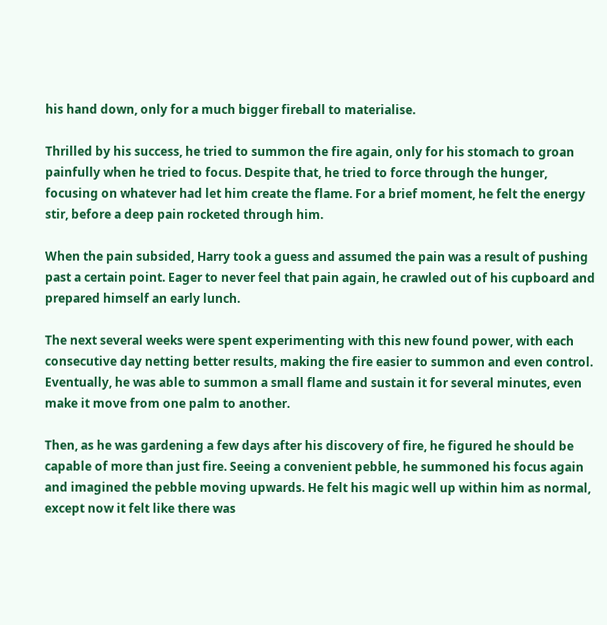his hand down, only for a much bigger fireball to materialise.

Thrilled by his success, he tried to summon the fire again, only for his stomach to groan painfully when he tried to focus. Despite that, he tried to force through the hunger, focusing on whatever had let him create the flame. For a brief moment, he felt the energy stir, before a deep pain rocketed through him.

When the pain subsided, Harry took a guess and assumed the pain was a result of pushing past a certain point. Eager to never feel that pain again, he crawled out of his cupboard and prepared himself an early lunch.

The next several weeks were spent experimenting with this new found power, with each consecutive day netting better results, making the fire easier to summon and even control. Eventually, he was able to summon a small flame and sustain it for several minutes, even make it move from one palm to another.

Then, as he was gardening a few days after his discovery of fire, he figured he should be capable of more than just fire. Seeing a convenient pebble, he summoned his focus again and imagined the pebble moving upwards. He felt his magic well up within him as normal, except now it felt like there was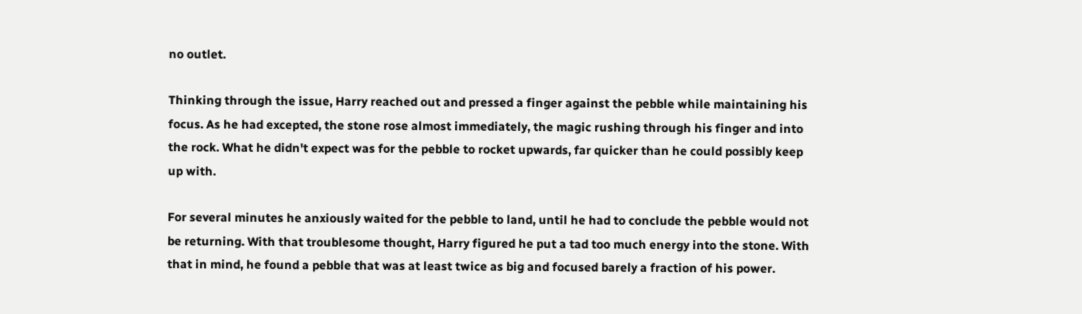no outlet.

Thinking through the issue, Harry reached out and pressed a finger against the pebble while maintaining his focus. As he had excepted, the stone rose almost immediately, the magic rushing through his finger and into the rock. What he didn't expect was for the pebble to rocket upwards, far quicker than he could possibly keep up with.

For several minutes he anxiously waited for the pebble to land, until he had to conclude the pebble would not be returning. With that troublesome thought, Harry figured he put a tad too much energy into the stone. With that in mind, he found a pebble that was at least twice as big and focused barely a fraction of his power.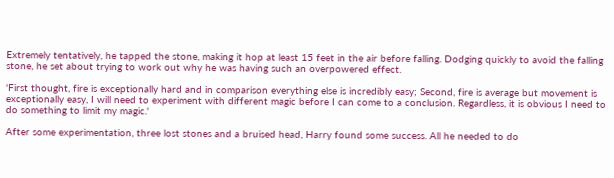Extremely tentatively, he tapped the stone, making it hop at least 15 feet in the air before falling. Dodging quickly to avoid the falling stone, he set about trying to work out why he was having such an overpowered effect.

'First thought, fire is exceptionally hard and in comparison everything else is incredibly easy; Second, fire is average but movement is exceptionally easy, I will need to experiment with different magic before I can come to a conclusion. Regardless, it is obvious I need to do something to limit my magic.'

After some experimentation, three lost stones and a bruised head, Harry found some success. All he needed to do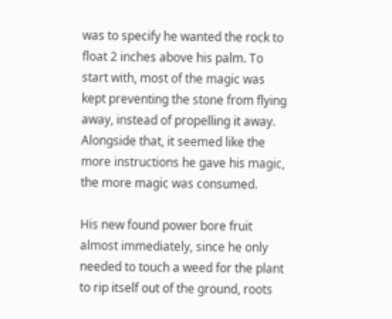was to specify he wanted the rock to float 2 inches above his palm. To start with, most of the magic was kept preventing the stone from flying away, instead of propelling it away. Alongside that, it seemed like the more instructions he gave his magic, the more magic was consumed.

His new found power bore fruit almost immediately, since he only needed to touch a weed for the plant to rip itself out of the ground, roots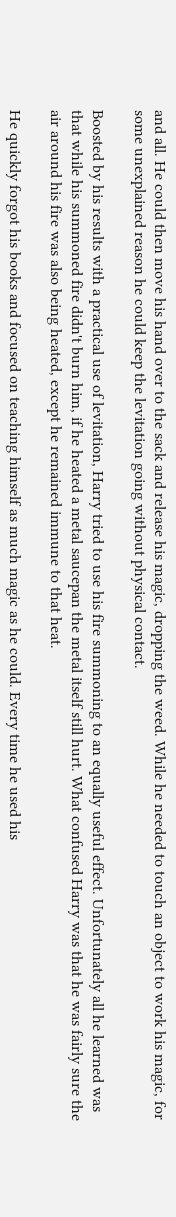and all. He could then move his hand over to the sack and release his magic, dropping the weed. While he needed to touch an object to work his magic, for some unexplained reason he could keep the levitation going without physical contact.

Boosted by his results with a practical use of levitation, Harry tried to use his fire summoning to an equally useful effect. Unfortunately all he learned was that while his summoned fire didn't burn him, if he heated a metal saucepan the metal itself still hurt. What confused Harry was that he was fairly sure the air around his fire was also being heated, except he remained immune to that heat.

He quickly forgot his books and focused on teaching himself as much magic as he could. Every time he used his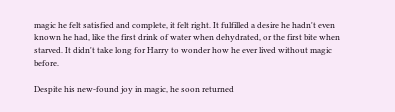magic he felt satisfied and complete, it felt right. It fulfilled a desire he hadn't even known he had, like the first drink of water when dehydrated, or the first bite when starved. It didn't take long for Harry to wonder how he ever lived without magic before.

Despite his new-found joy in magic, he soon returned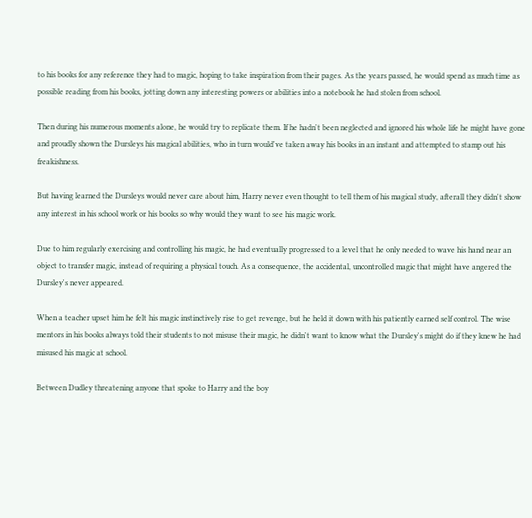to his books for any reference they had to magic, hoping to take inspiration from their pages. As the years passed, he would spend as much time as possible reading from his books, jotting down any interesting powers or abilities into a notebook he had stolen from school.

Then during his numerous moments alone, he would try to replicate them. If he hadn't been neglected and ignored his whole life he might have gone and proudly shown the Dursleys his magical abilities, who in turn would've taken away his books in an instant and attempted to stamp out his freakishness.

But having learned the Dursleys would never care about him, Harry never even thought to tell them of his magical study, afterall they didn't show any interest in his school work or his books so why would they want to see his magic work.

Due to him regularly exercising and controlling his magic, he had eventually progressed to a level that he only needed to wave his hand near an object to transfer magic, instead of requiring a physical touch. As a consequence, the accidental, uncontrolled magic that might have angered the Dursley's never appeared.

When a teacher upset him he felt his magic instinctively rise to get revenge, but he held it down with his patiently earned self control. The wise mentors in his books always told their students to not misuse their magic, he didn't want to know what the Dursley's might do if they knew he had misused his magic at school.

Between Dudley threatening anyone that spoke to Harry and the boy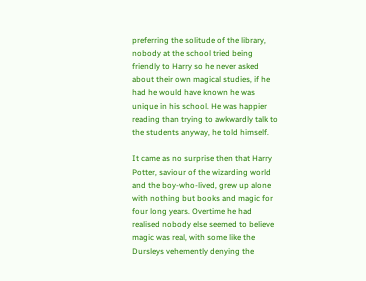preferring the solitude of the library, nobody at the school tried being friendly to Harry so he never asked about their own magical studies, if he had he would have known he was unique in his school. He was happier reading than trying to awkwardly talk to the students anyway, he told himself.

It came as no surprise then that Harry Potter, saviour of the wizarding world and the boy-who-lived, grew up alone with nothing but books and magic for four long years. Overtime he had realised nobody else seemed to believe magic was real, with some like the Dursleys vehemently denying the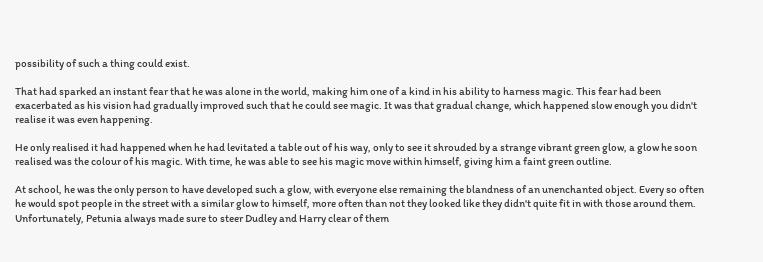possibility of such a thing could exist.

That had sparked an instant fear that he was alone in the world, making him one of a kind in his ability to harness magic. This fear had been exacerbated as his vision had gradually improved such that he could see magic. It was that gradual change, which happened slow enough you didn't realise it was even happening.

He only realised it had happened when he had levitated a table out of his way, only to see it shrouded by a strange vibrant green glow, a glow he soon realised was the colour of his magic. With time, he was able to see his magic move within himself, giving him a faint green outline.

At school, he was the only person to have developed such a glow, with everyone else remaining the blandness of an unenchanted object. Every so often he would spot people in the street with a similar glow to himself, more often than not they looked like they didn't quite fit in with those around them. Unfortunately, Petunia always made sure to steer Dudley and Harry clear of them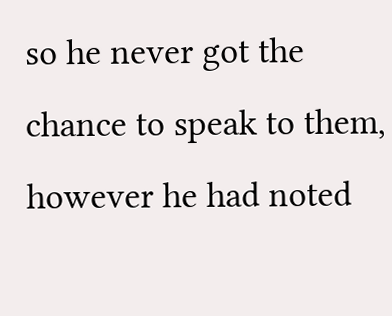so he never got the chance to speak to them, however he had noted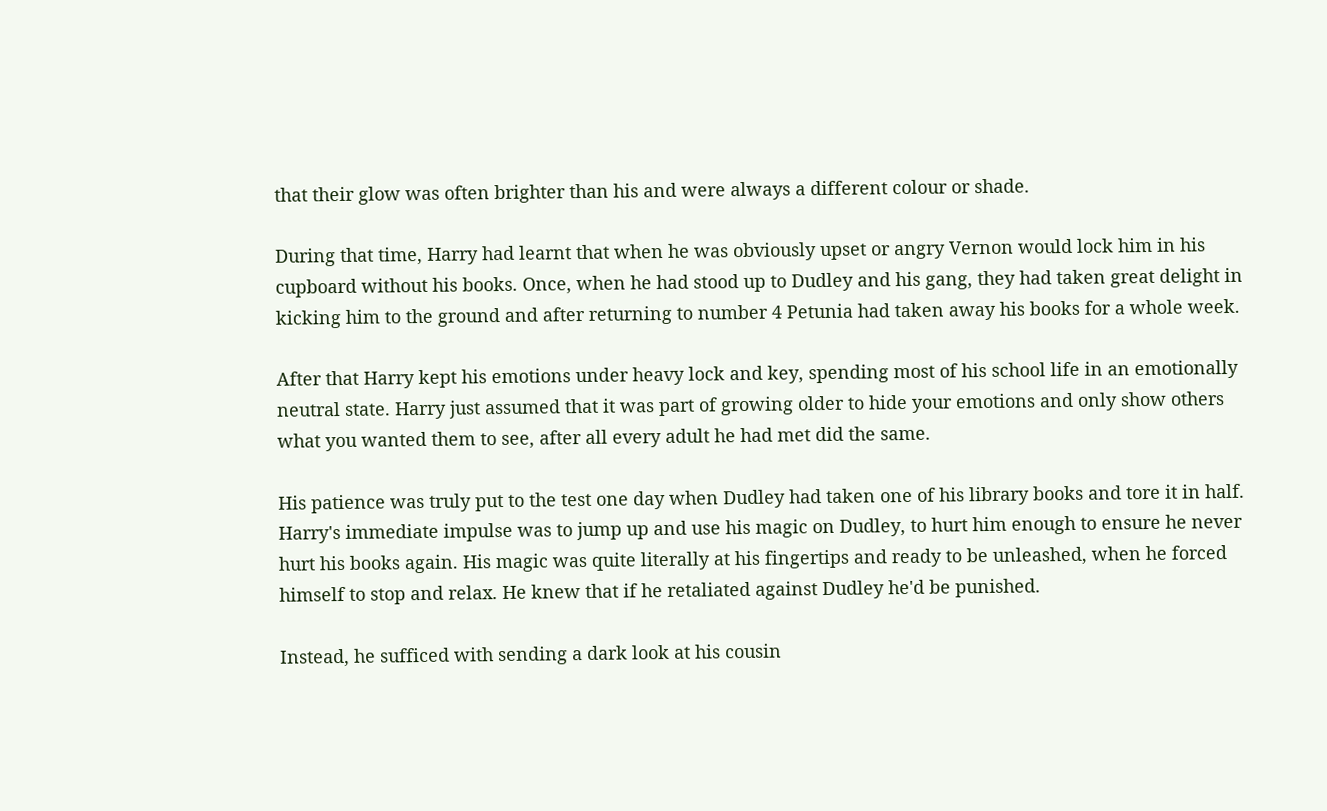that their glow was often brighter than his and were always a different colour or shade.

During that time, Harry had learnt that when he was obviously upset or angry Vernon would lock him in his cupboard without his books. Once, when he had stood up to Dudley and his gang, they had taken great delight in kicking him to the ground and after returning to number 4 Petunia had taken away his books for a whole week.

After that Harry kept his emotions under heavy lock and key, spending most of his school life in an emotionally neutral state. Harry just assumed that it was part of growing older to hide your emotions and only show others what you wanted them to see, after all every adult he had met did the same.

His patience was truly put to the test one day when Dudley had taken one of his library books and tore it in half. Harry's immediate impulse was to jump up and use his magic on Dudley, to hurt him enough to ensure he never hurt his books again. His magic was quite literally at his fingertips and ready to be unleashed, when he forced himself to stop and relax. He knew that if he retaliated against Dudley he'd be punished.

Instead, he sufficed with sending a dark look at his cousin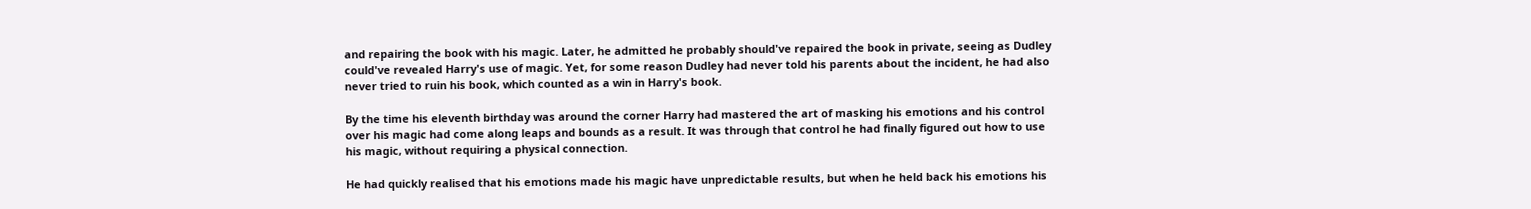and repairing the book with his magic. Later, he admitted he probably should've repaired the book in private, seeing as Dudley could've revealed Harry's use of magic. Yet, for some reason Dudley had never told his parents about the incident, he had also never tried to ruin his book, which counted as a win in Harry's book.

By the time his eleventh birthday was around the corner Harry had mastered the art of masking his emotions and his control over his magic had come along leaps and bounds as a result. It was through that control he had finally figured out how to use his magic, without requiring a physical connection.

He had quickly realised that his emotions made his magic have unpredictable results, but when he held back his emotions his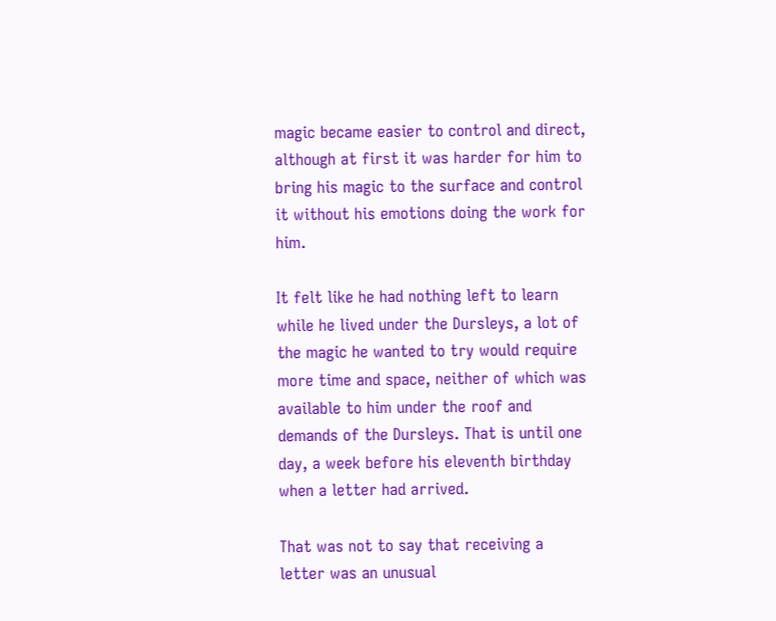magic became easier to control and direct, although at first it was harder for him to bring his magic to the surface and control it without his emotions doing the work for him.

It felt like he had nothing left to learn while he lived under the Dursleys, a lot of the magic he wanted to try would require more time and space, neither of which was available to him under the roof and demands of the Dursleys. That is until one day, a week before his eleventh birthday when a letter had arrived.

That was not to say that receiving a letter was an unusual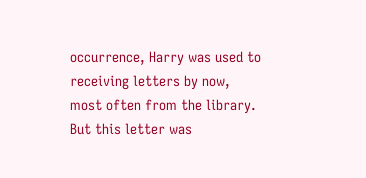occurrence, Harry was used to receiving letters by now, most often from the library. But this letter was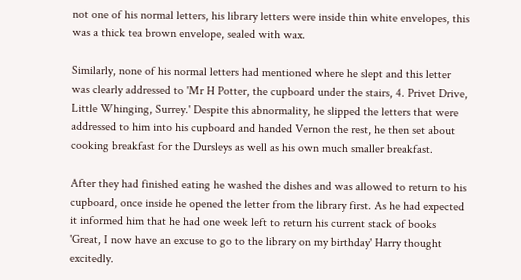not one of his normal letters, his library letters were inside thin white envelopes, this was a thick tea brown envelope, sealed with wax.

Similarly, none of his normal letters had mentioned where he slept and this letter was clearly addressed to 'Mr H Potter, the cupboard under the stairs, 4. Privet Drive, Little Whinging, Surrey.' Despite this abnormality, he slipped the letters that were addressed to him into his cupboard and handed Vernon the rest, he then set about cooking breakfast for the Dursleys as well as his own much smaller breakfast.

After they had finished eating he washed the dishes and was allowed to return to his cupboard, once inside he opened the letter from the library first. As he had expected it informed him that he had one week left to return his current stack of books 'Great, I now have an excuse to go to the library on my birthday' Harry thought excitedly.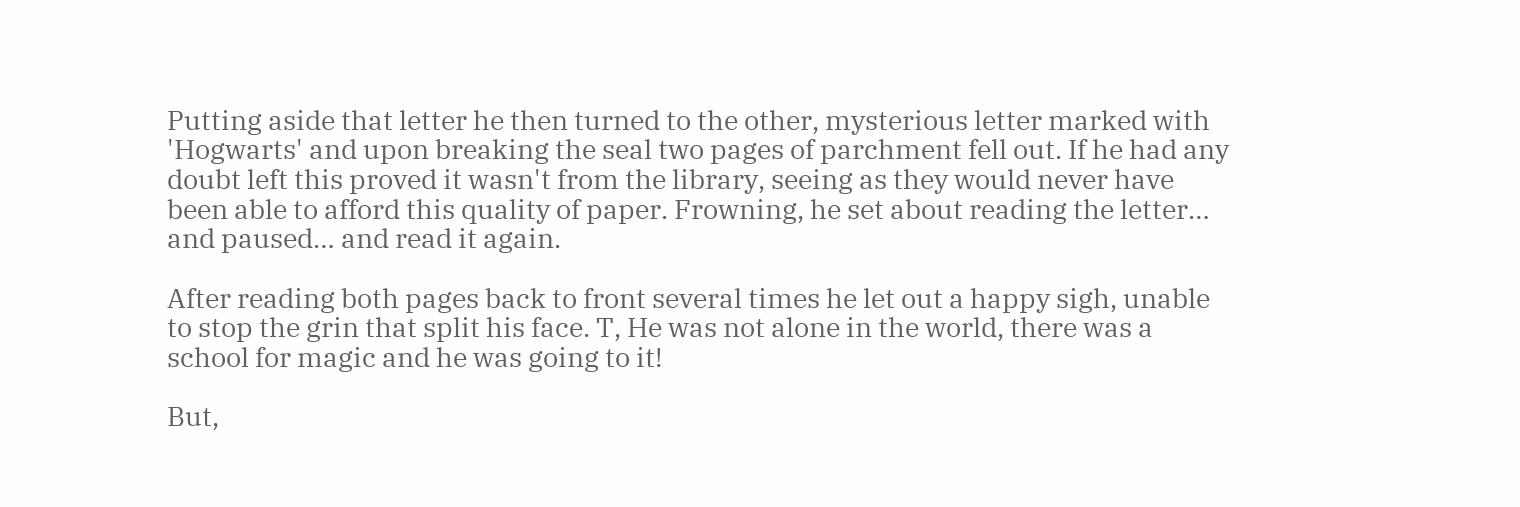Putting aside that letter he then turned to the other, mysterious letter marked with 'Hogwarts' and upon breaking the seal two pages of parchment fell out. If he had any doubt left this proved it wasn't from the library, seeing as they would never have been able to afford this quality of paper. Frowning, he set about reading the letter… and paused… and read it again.

After reading both pages back to front several times he let out a happy sigh, unable to stop the grin that split his face. T, He was not alone in the world, there was a school for magic and he was going to it!

But,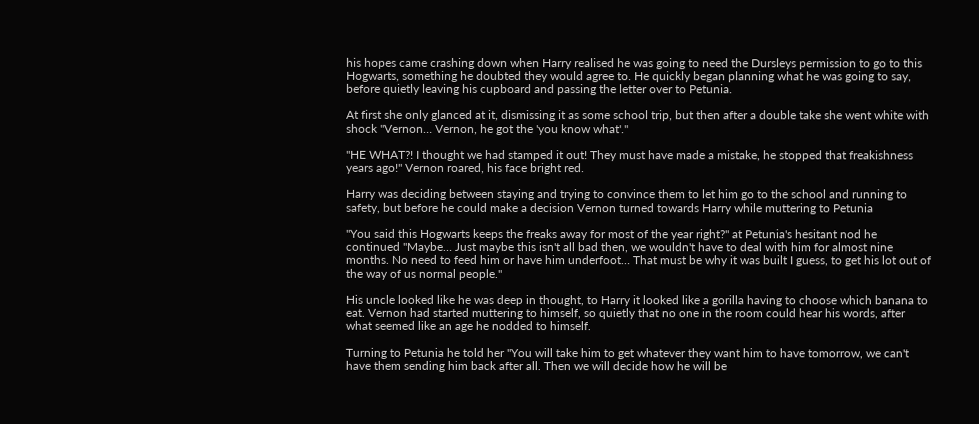his hopes came crashing down when Harry realised he was going to need the Dursleys permission to go to this Hogwarts, something he doubted they would agree to. He quickly began planning what he was going to say, before quietly leaving his cupboard and passing the letter over to Petunia.

At first she only glanced at it, dismissing it as some school trip, but then after a double take she went white with shock "Vernon… Vernon, he got the 'you know what'."

"HE WHAT?! I thought we had stamped it out! They must have made a mistake, he stopped that freakishness years ago!" Vernon roared, his face bright red.

Harry was deciding between staying and trying to convince them to let him go to the school and running to safety, but before he could make a decision Vernon turned towards Harry while muttering to Petunia

"You said this Hogwarts keeps the freaks away for most of the year right?" at Petunia's hesitant nod he continued "Maybe… Just maybe this isn't all bad then, we wouldn't have to deal with him for almost nine months. No need to feed him or have him underfoot… That must be why it was built I guess, to get his lot out of the way of us normal people."

His uncle looked like he was deep in thought, to Harry it looked like a gorilla having to choose which banana to eat. Vernon had started muttering to himself, so quietly that no one in the room could hear his words, after what seemed like an age he nodded to himself.

Turning to Petunia he told her "You will take him to get whatever they want him to have tomorrow, we can't have them sending him back after all. Then we will decide how he will be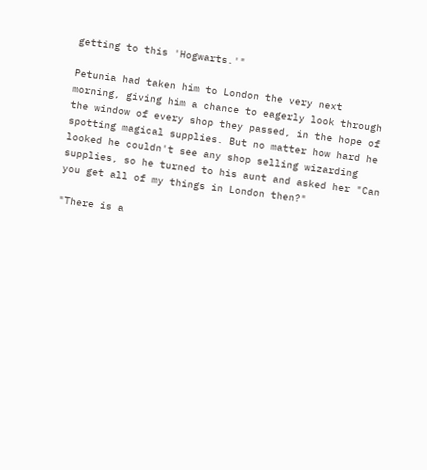getting to this 'Hogwarts.'"

Petunia had taken him to London the very next morning, giving him a chance to eagerly look through the window of every shop they passed, in the hope of spotting magical supplies. But no matter how hard he looked he couldn't see any shop selling wizarding supplies, so he turned to his aunt and asked her "Can you get all of my things in London then?"

"There is a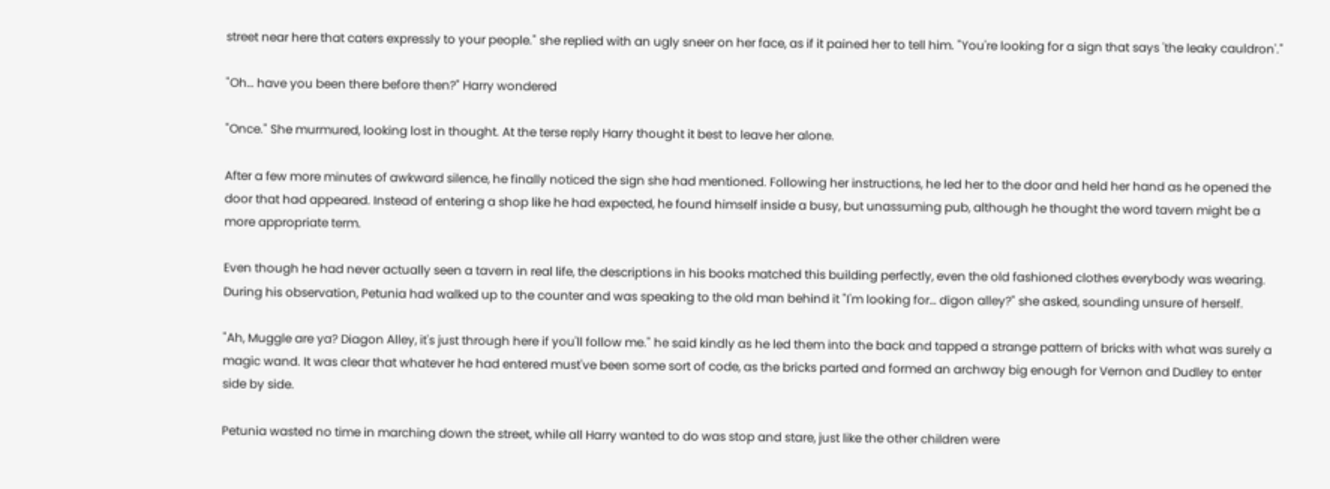street near here that caters expressly to your people." she replied with an ugly sneer on her face, as if it pained her to tell him. "You're looking for a sign that says 'the leaky cauldron'."

"Oh… have you been there before then?" Harry wondered

"Once." She murmured, looking lost in thought. At the terse reply Harry thought it best to leave her alone.

After a few more minutes of awkward silence, he finally noticed the sign she had mentioned. Following her instructions, he led her to the door and held her hand as he opened the door that had appeared. Instead of entering a shop like he had expected, he found himself inside a busy, but unassuming pub, although he thought the word tavern might be a more appropriate term.

Even though he had never actually seen a tavern in real life, the descriptions in his books matched this building perfectly, even the old fashioned clothes everybody was wearing. During his observation, Petunia had walked up to the counter and was speaking to the old man behind it "I'm looking for… digon alley?" she asked, sounding unsure of herself.

"Ah, Muggle are ya? Diagon Alley, it's just through here if you'll follow me." he said kindly as he led them into the back and tapped a strange pattern of bricks with what was surely a magic wand. It was clear that whatever he had entered must've been some sort of code, as the bricks parted and formed an archway big enough for Vernon and Dudley to enter side by side.

Petunia wasted no time in marching down the street, while all Harry wanted to do was stop and stare, just like the other children were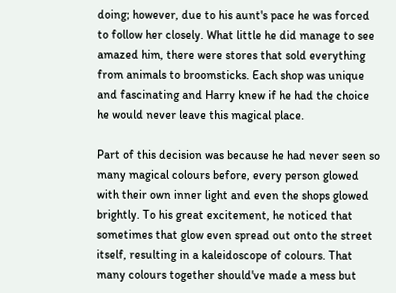doing; however, due to his aunt's pace he was forced to follow her closely. What little he did manage to see amazed him, there were stores that sold everything from animals to broomsticks. Each shop was unique and fascinating and Harry knew if he had the choice he would never leave this magical place.

Part of this decision was because he had never seen so many magical colours before, every person glowed with their own inner light and even the shops glowed brightly. To his great excitement, he noticed that sometimes that glow even spread out onto the street itself, resulting in a kaleidoscope of colours. That many colours together should've made a mess but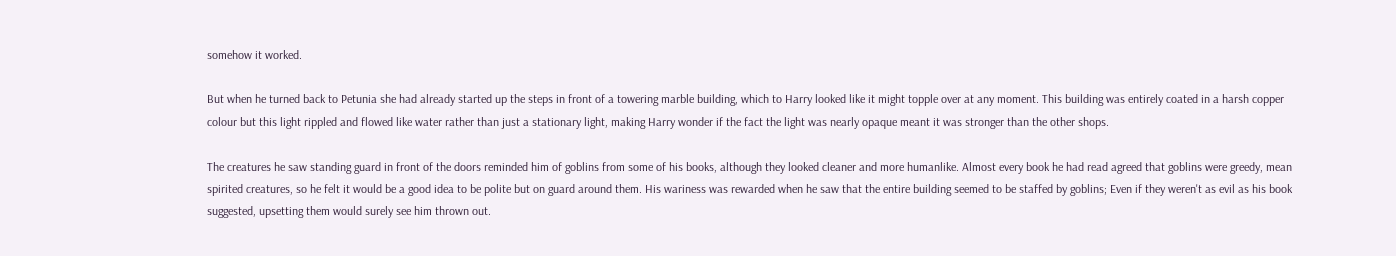somehow it worked.

But when he turned back to Petunia she had already started up the steps in front of a towering marble building, which to Harry looked like it might topple over at any moment. This building was entirely coated in a harsh copper colour but this light rippled and flowed like water rather than just a stationary light, making Harry wonder if the fact the light was nearly opaque meant it was stronger than the other shops.

The creatures he saw standing guard in front of the doors reminded him of goblins from some of his books, although they looked cleaner and more humanlike. Almost every book he had read agreed that goblins were greedy, mean spirited creatures, so he felt it would be a good idea to be polite but on guard around them. His wariness was rewarded when he saw that the entire building seemed to be staffed by goblins; Even if they weren't as evil as his book suggested, upsetting them would surely see him thrown out.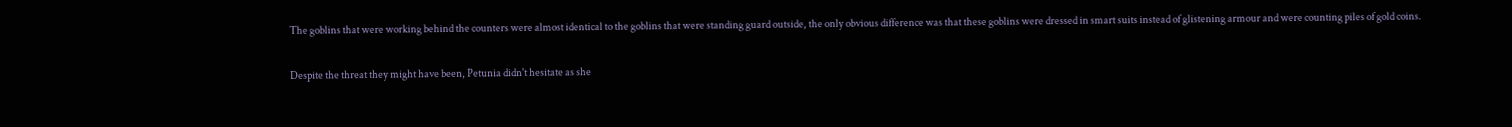The goblins that were working behind the counters were almost identical to the goblins that were standing guard outside, the only obvious difference was that these goblins were dressed in smart suits instead of glistening armour and were counting piles of gold coins.

Despite the threat they might have been, Petunia didn't hesitate as she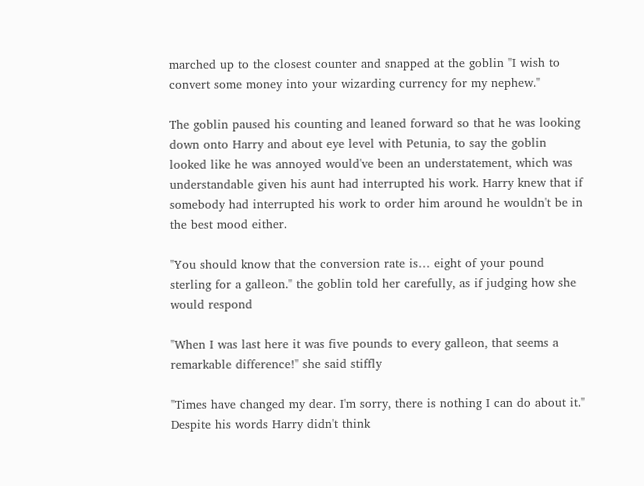marched up to the closest counter and snapped at the goblin "I wish to convert some money into your wizarding currency for my nephew."

The goblin paused his counting and leaned forward so that he was looking down onto Harry and about eye level with Petunia, to say the goblin looked like he was annoyed would've been an understatement, which was understandable given his aunt had interrupted his work. Harry knew that if somebody had interrupted his work to order him around he wouldn't be in the best mood either.

"You should know that the conversion rate is… eight of your pound sterling for a galleon." the goblin told her carefully, as if judging how she would respond

"When I was last here it was five pounds to every galleon, that seems a remarkable difference!" she said stiffly

"Times have changed my dear. I'm sorry, there is nothing I can do about it." Despite his words Harry didn't think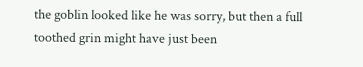the goblin looked like he was sorry, but then a full toothed grin might have just been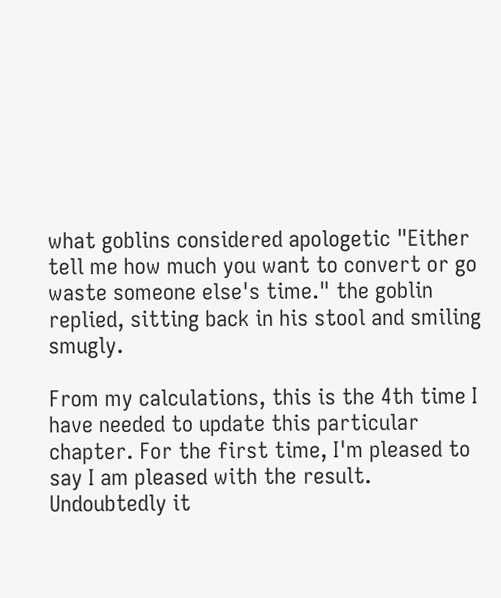what goblins considered apologetic "Either tell me how much you want to convert or go waste someone else's time." the goblin replied, sitting back in his stool and smiling smugly.

From my calculations, this is the 4th time I have needed to update this particular chapter. For the first time, I'm pleased to say I am pleased with the result. Undoubtedly it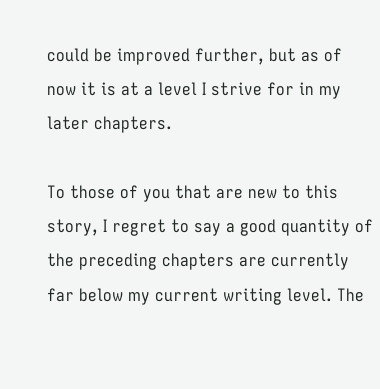could be improved further, but as of now it is at a level I strive for in my later chapters.

To those of you that are new to this story, I regret to say a good quantity of the preceding chapters are currently far below my current writing level. The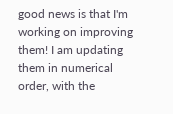good news is that I'm working on improving them! I am updating them in numerical order, with the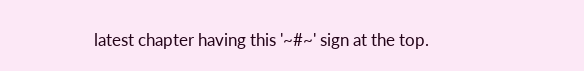latest chapter having this '~#~' sign at the top.